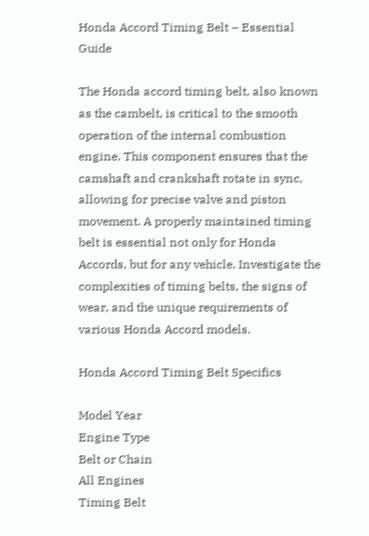Honda Accord Timing Belt – Essential Guide

The Honda accord timing belt, also known as the cambelt, is critical to the smooth operation of the internal combustion engine. This component ensures that the camshaft and crankshaft rotate in sync, allowing for precise valve and piston movement. A properly maintained timing belt is essential not only for Honda Accords, but for any vehicle. Investigate the complexities of timing belts, the signs of wear, and the unique requirements of various Honda Accord models.

Honda Accord Timing Belt Specifics

Model Year
Engine Type
Belt or Chain
All Engines
Timing Belt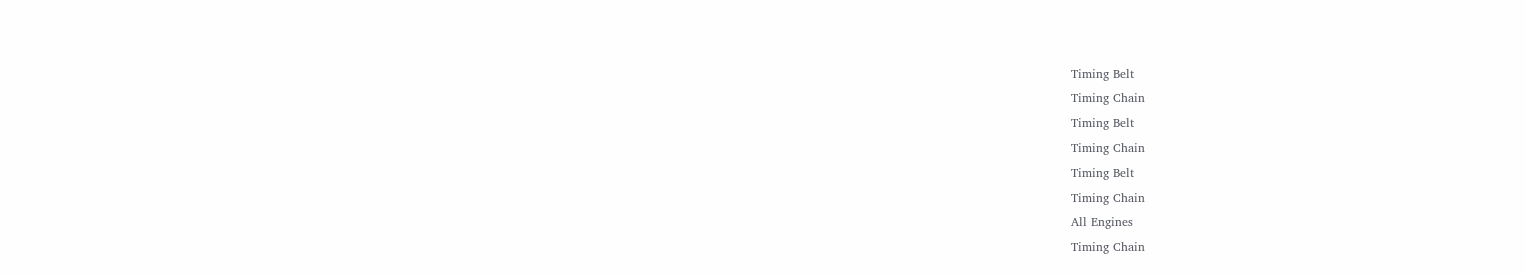Timing Belt
Timing Chain
Timing Belt
Timing Chain
Timing Belt
Timing Chain
All Engines
Timing Chain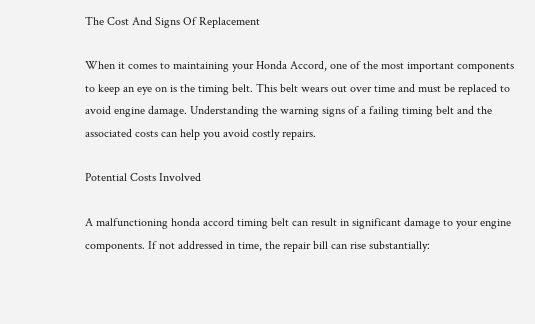The Cost And Signs Of Replacement

When it comes to maintaining your Honda Accord, one of the most important components to keep an eye on is the timing belt. This belt wears out over time and must be replaced to avoid engine damage. Understanding the warning signs of a failing timing belt and the associated costs can help you avoid costly repairs.

Potential Costs Involved

A malfunctioning honda accord timing belt can result in significant damage to your engine components. If not addressed in time, the repair bill can rise substantially: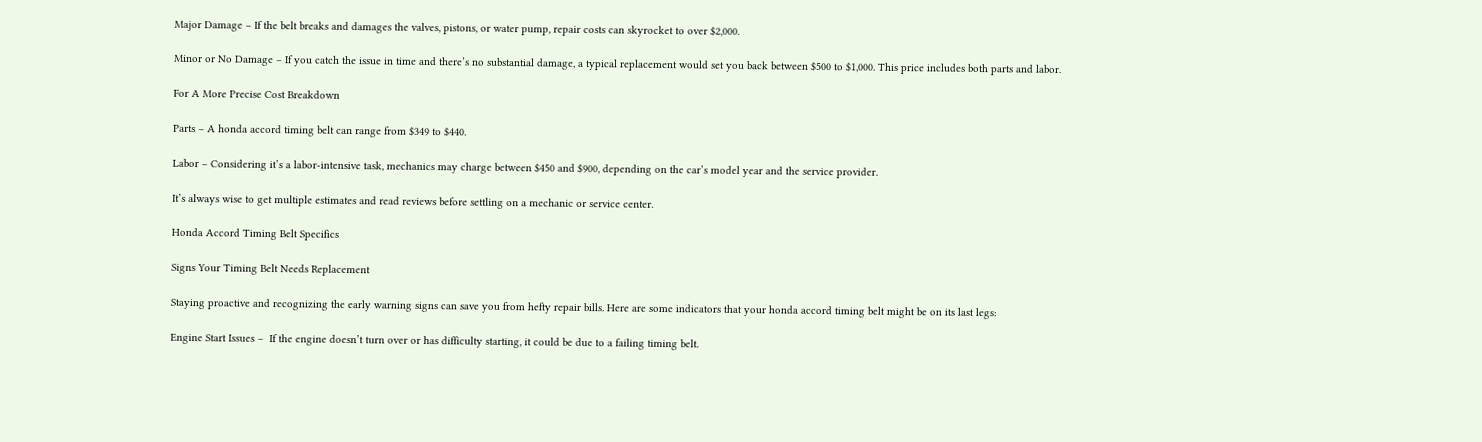Major Damage – If the belt breaks and damages the valves, pistons, or water pump, repair costs can skyrocket to over $2,000.

Minor or No Damage – If you catch the issue in time and there’s no substantial damage, a typical replacement would set you back between $500 to $1,000. This price includes both parts and labor.

For A More Precise Cost Breakdown

Parts – A honda accord timing belt can range from $349 to $440.

Labor – Considering it’s a labor-intensive task, mechanics may charge between $450 and $900, depending on the car’s model year and the service provider.

It’s always wise to get multiple estimates and read reviews before settling on a mechanic or service center.

Honda Accord Timing Belt Specifics

Signs Your Timing Belt Needs Replacement

Staying proactive and recognizing the early warning signs can save you from hefty repair bills. Here are some indicators that your honda accord timing belt might be on its last legs:

Engine Start Issues –  If the engine doesn’t turn over or has difficulty starting, it could be due to a failing timing belt.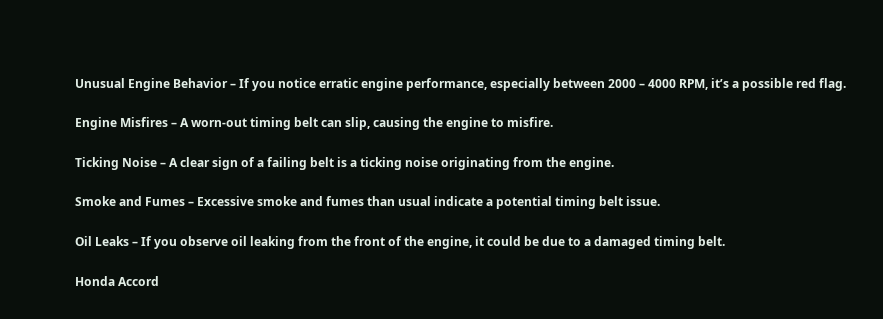Unusual Engine Behavior – If you notice erratic engine performance, especially between 2000 – 4000 RPM, it’s a possible red flag.

Engine Misfires – A worn-out timing belt can slip, causing the engine to misfire.

Ticking Noise – A clear sign of a failing belt is a ticking noise originating from the engine.

Smoke and Fumes – Excessive smoke and fumes than usual indicate a potential timing belt issue.

Oil Leaks – If you observe oil leaking from the front of the engine, it could be due to a damaged timing belt.

Honda Accord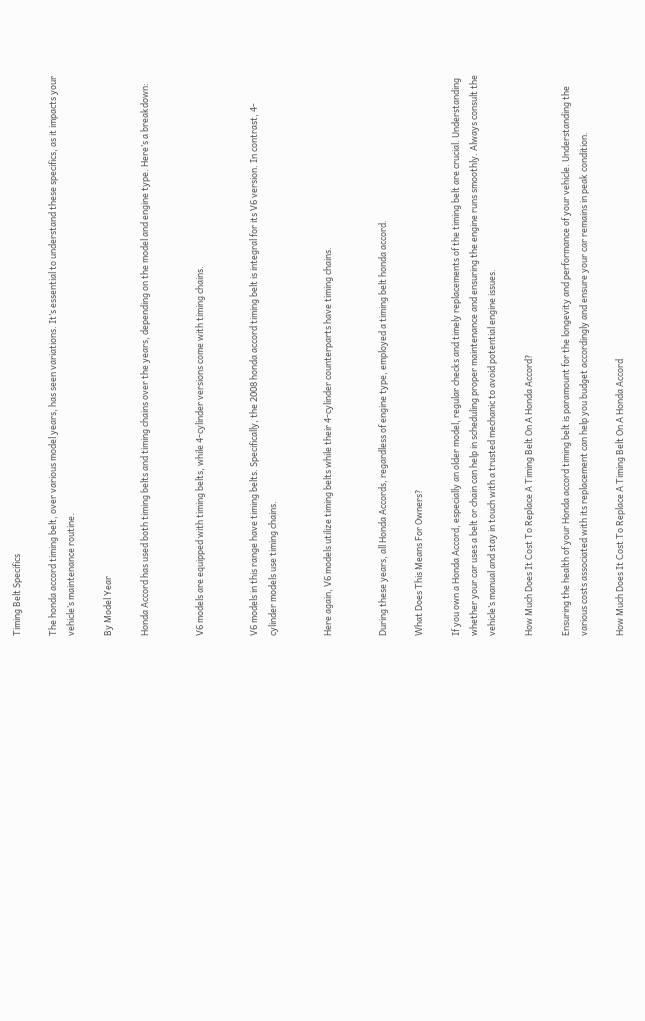Timing Belt Specifics

The honda accord timing belt, over various model years, has seen variations. It’s essential to understand these specifics, as it impacts your vehicle’s maintenance routine.

By Model Year

Honda Accord has used both timing belts and timing chains over the years, depending on the model and engine type. Here’s a breakdown:


V6 models are equipped with timing belts, while 4-cylinder versions come with timing chains.


V6 models in this range have timing belts. Specifically, the 2008 honda accord timing belt is integral for its V6 version. In contrast, 4-cylinder models use timing chains.


Here again, V6 models utilize timing belts while their 4-cylinder counterparts have timing chains.


During these years, all Honda Accords, regardless of engine type, employed a timing belt honda accord.

What Does This Means For Owners?

If you own a Honda Accord, especially an older model, regular checks and timely replacements of the timing belt are crucial. Understanding whether your car uses a belt or chain can help in scheduling proper maintenance and ensuring the engine runs smoothly. Always consult the vehicle’s manual and stay in touch with a trusted mechanic to avoid potential engine issues.

How Much Does It Cost To Replace A Timing Belt On A Honda Accord?

Ensuring the health of your Honda accord timing belt is paramount for the longevity and performance of your vehicle. Understanding the various costs associated with its replacement can help you budget accordingly and ensure your car remains in peak condition.

How Much Does It Cost To Replace A Timing Belt On A Honda Accord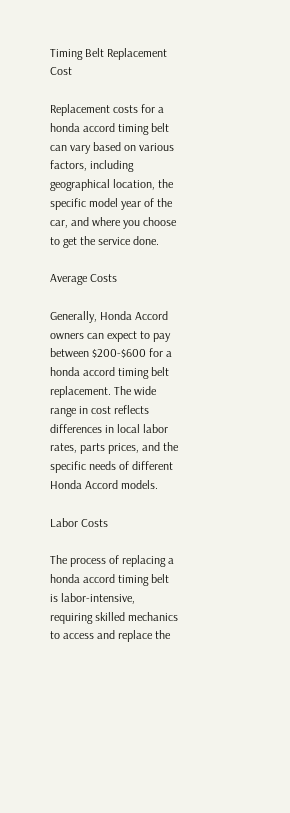Timing Belt Replacement Cost

Replacement costs for a honda accord timing belt can vary based on various factors, including geographical location, the specific model year of the car, and where you choose to get the service done.

Average Costs

Generally, Honda Accord owners can expect to pay between $200-$600 for a honda accord timing belt replacement. The wide range in cost reflects differences in local labor rates, parts prices, and the specific needs of different Honda Accord models.

Labor Costs

The process of replacing a honda accord timing belt is labor-intensive, requiring skilled mechanics to access and replace the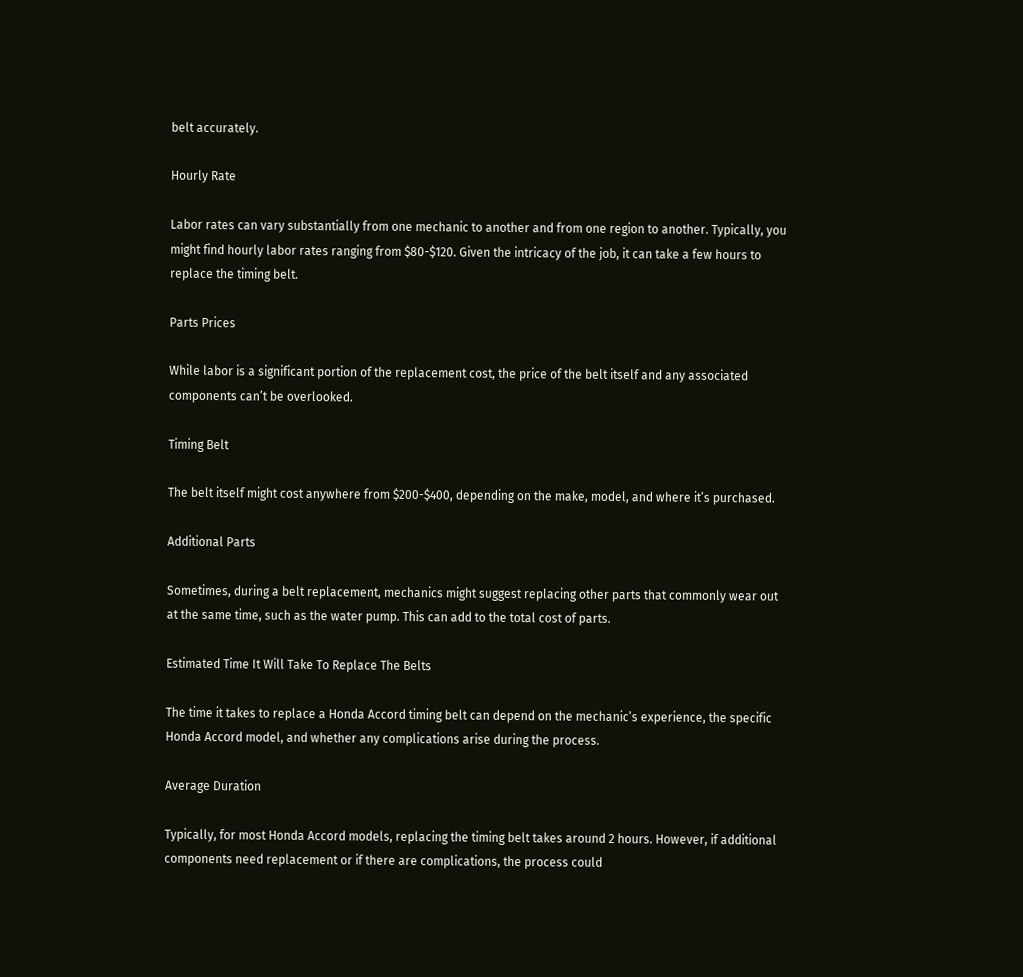belt accurately.

Hourly Rate

Labor rates can vary substantially from one mechanic to another and from one region to another. Typically, you might find hourly labor rates ranging from $80-$120. Given the intricacy of the job, it can take a few hours to replace the timing belt.

Parts Prices

While labor is a significant portion of the replacement cost, the price of the belt itself and any associated components can’t be overlooked.

Timing Belt

The belt itself might cost anywhere from $200-$400, depending on the make, model, and where it’s purchased.

Additional Parts

Sometimes, during a belt replacement, mechanics might suggest replacing other parts that commonly wear out at the same time, such as the water pump. This can add to the total cost of parts.

Estimated Time It Will Take To Replace The Belts

The time it takes to replace a Honda Accord timing belt can depend on the mechanic’s experience, the specific Honda Accord model, and whether any complications arise during the process.

Average Duration

Typically, for most Honda Accord models, replacing the timing belt takes around 2 hours. However, if additional components need replacement or if there are complications, the process could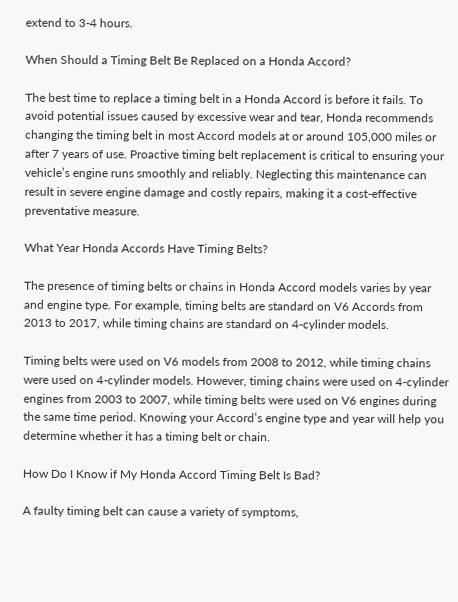extend to 3-4 hours.

When Should a Timing Belt Be Replaced on a Honda Accord?

The best time to replace a timing belt in a Honda Accord is before it fails. To avoid potential issues caused by excessive wear and tear, Honda recommends changing the timing belt in most Accord models at or around 105,000 miles or after 7 years of use. Proactive timing belt replacement is critical to ensuring your vehicle’s engine runs smoothly and reliably. Neglecting this maintenance can result in severe engine damage and costly repairs, making it a cost-effective preventative measure.

What Year Honda Accords Have Timing Belts?

The presence of timing belts or chains in Honda Accord models varies by year and engine type. For example, timing belts are standard on V6 Accords from 2013 to 2017, while timing chains are standard on 4-cylinder models.

Timing belts were used on V6 models from 2008 to 2012, while timing chains were used on 4-cylinder models. However, timing chains were used on 4-cylinder engines from 2003 to 2007, while timing belts were used on V6 engines during the same time period. Knowing your Accord’s engine type and year will help you determine whether it has a timing belt or chain.

How Do I Know if My Honda Accord Timing Belt Is Bad?

A faulty timing belt can cause a variety of symptoms,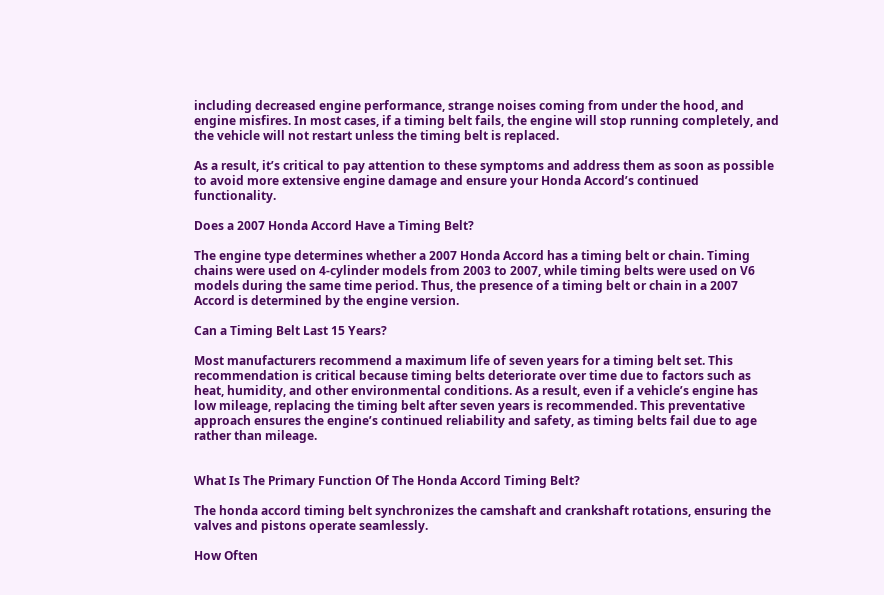including decreased engine performance, strange noises coming from under the hood, and engine misfires. In most cases, if a timing belt fails, the engine will stop running completely, and the vehicle will not restart unless the timing belt is replaced.

As a result, it’s critical to pay attention to these symptoms and address them as soon as possible to avoid more extensive engine damage and ensure your Honda Accord’s continued functionality.

Does a 2007 Honda Accord Have a Timing Belt?

The engine type determines whether a 2007 Honda Accord has a timing belt or chain. Timing chains were used on 4-cylinder models from 2003 to 2007, while timing belts were used on V6 models during the same time period. Thus, the presence of a timing belt or chain in a 2007 Accord is determined by the engine version.

Can a Timing Belt Last 15 Years?

Most manufacturers recommend a maximum life of seven years for a timing belt set. This recommendation is critical because timing belts deteriorate over time due to factors such as heat, humidity, and other environmental conditions. As a result, even if a vehicle’s engine has low mileage, replacing the timing belt after seven years is recommended. This preventative approach ensures the engine’s continued reliability and safety, as timing belts fail due to age rather than mileage.


What Is The Primary Function Of The Honda Accord Timing Belt?

The honda accord timing belt synchronizes the camshaft and crankshaft rotations, ensuring the valves and pistons operate seamlessly.

How Often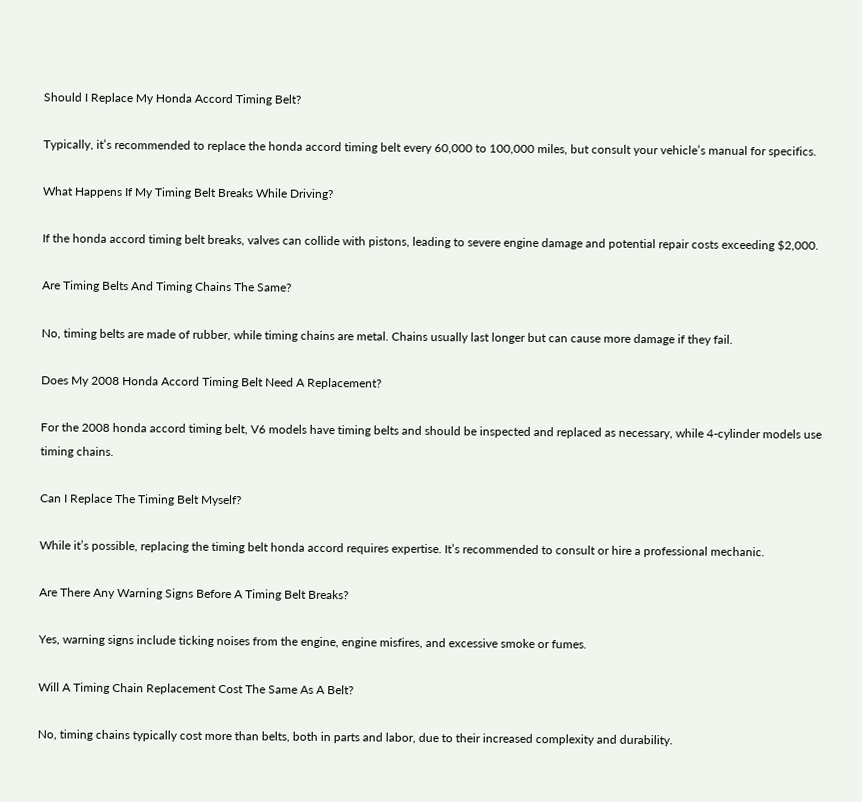Should I Replace My Honda Accord Timing Belt?

Typically, it’s recommended to replace the honda accord timing belt every 60,000 to 100,000 miles, but consult your vehicle’s manual for specifics.

What Happens If My Timing Belt Breaks While Driving?

If the honda accord timing belt breaks, valves can collide with pistons, leading to severe engine damage and potential repair costs exceeding $2,000.

Are Timing Belts And Timing Chains The Same?

No, timing belts are made of rubber, while timing chains are metal. Chains usually last longer but can cause more damage if they fail.

Does My 2008 Honda Accord Timing Belt Need A Replacement?

For the 2008 honda accord timing belt, V6 models have timing belts and should be inspected and replaced as necessary, while 4-cylinder models use timing chains.

Can I Replace The Timing Belt Myself?

While it’s possible, replacing the timing belt honda accord requires expertise. It’s recommended to consult or hire a professional mechanic.

Are There Any Warning Signs Before A Timing Belt Breaks?

Yes, warning signs include ticking noises from the engine, engine misfires, and excessive smoke or fumes.

Will A Timing Chain Replacement Cost The Same As A Belt?

No, timing chains typically cost more than belts, both in parts and labor, due to their increased complexity and durability.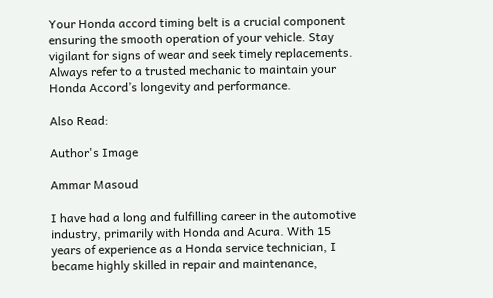Your Honda accord timing belt is a crucial component ensuring the smooth operation of your vehicle. Stay vigilant for signs of wear and seek timely replacements. Always refer to a trusted mechanic to maintain your Honda Accord’s longevity and performance.

Also Read:

Author's Image

Ammar Masoud

I have had a long and fulfilling career in the automotive industry, primarily with Honda and Acura. With 15 years of experience as a Honda service technician, I became highly skilled in repair and maintenance,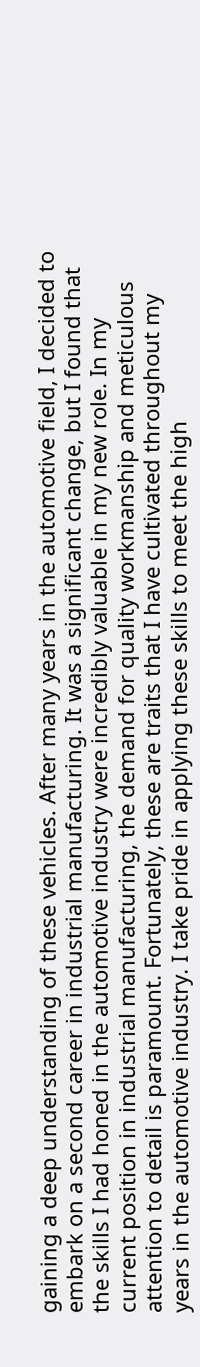gaining a deep understanding of these vehicles. After many years in the automotive field, I decided to embark on a second career in industrial manufacturing. It was a significant change, but I found that the skills I had honed in the automotive industry were incredibly valuable in my new role. In my current position in industrial manufacturing, the demand for quality workmanship and meticulous attention to detail is paramount. Fortunately, these are traits that I have cultivated throughout my years in the automotive industry. I take pride in applying these skills to meet the high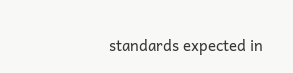standards expected in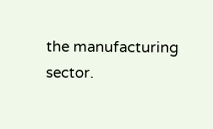the manufacturing sector.